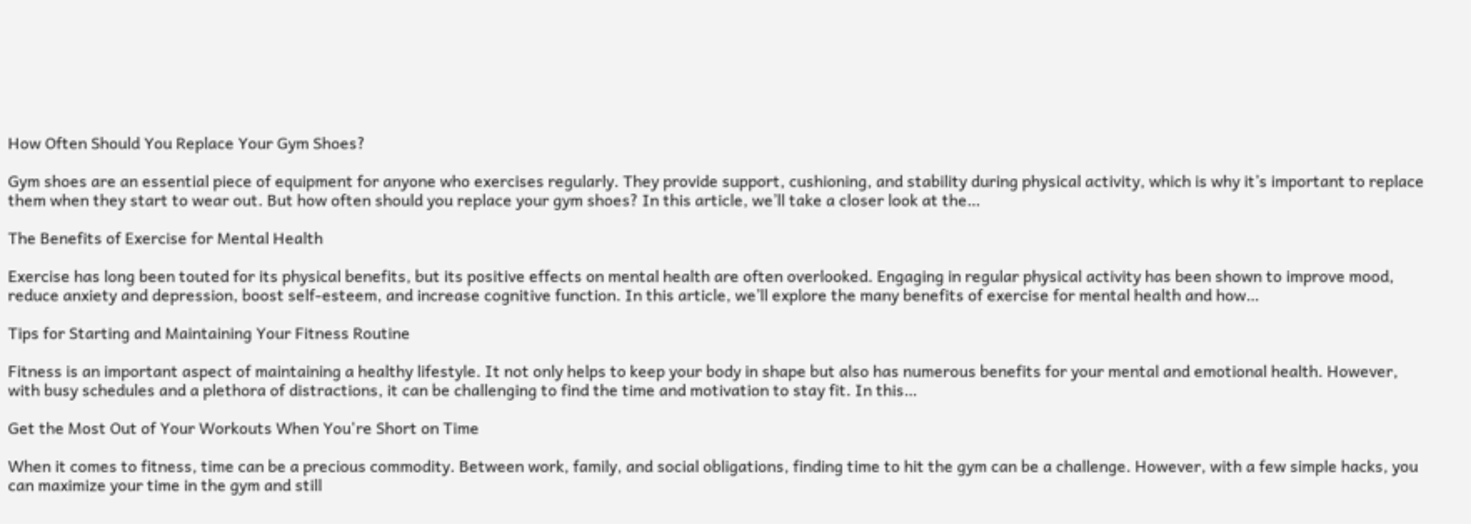How Often Should You Replace Your Gym Shoes?

Gym shoes are an essential piece of equipment for anyone who exercises regularly. They provide support, cushioning, and stability during physical activity, which is why it’s important to replace them when they start to wear out. But how often should you replace your gym shoes? In this article, we’ll take a closer look at the…

The Benefits of Exercise for Mental Health

Exercise has long been touted for its physical benefits, but its positive effects on mental health are often overlooked. Engaging in regular physical activity has been shown to improve mood, reduce anxiety and depression, boost self-esteem, and increase cognitive function. In this article, we’ll explore the many benefits of exercise for mental health and how…

Tips for Starting and Maintaining Your Fitness Routine

Fitness is an important aspect of maintaining a healthy lifestyle. It not only helps to keep your body in shape but also has numerous benefits for your mental and emotional health. However, with busy schedules and a plethora of distractions, it can be challenging to find the time and motivation to stay fit. In this…

Get the Most Out of Your Workouts When You're Short on Time

When it comes to fitness, time can be a precious commodity. Between work, family, and social obligations, finding time to hit the gym can be a challenge. However, with a few simple hacks, you can maximize your time in the gym and still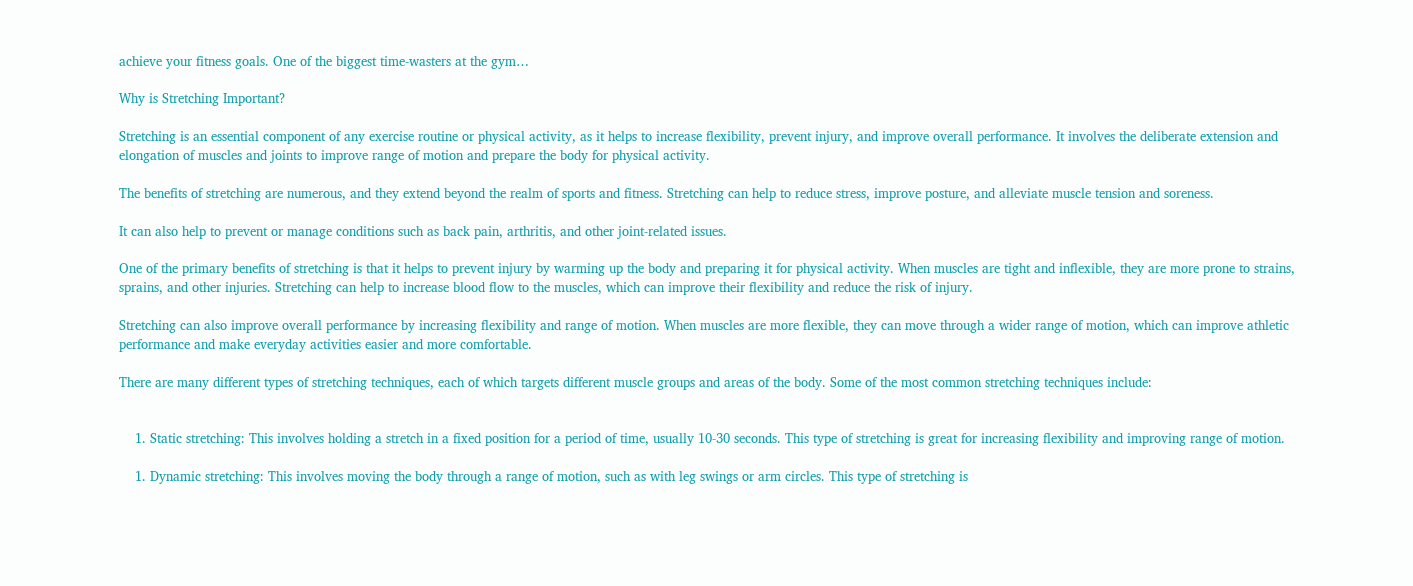achieve your fitness goals. One of the biggest time-wasters at the gym…

Why is Stretching Important?

Stretching is an essential component of any exercise routine or physical activity, as it helps to increase flexibility, prevent injury, and improve overall performance. It involves the deliberate extension and elongation of muscles and joints to improve range of motion and prepare the body for physical activity.

The benefits of stretching are numerous, and they extend beyond the realm of sports and fitness. Stretching can help to reduce stress, improve posture, and alleviate muscle tension and soreness.

It can also help to prevent or manage conditions such as back pain, arthritis, and other joint-related issues.

One of the primary benefits of stretching is that it helps to prevent injury by warming up the body and preparing it for physical activity. When muscles are tight and inflexible, they are more prone to strains, sprains, and other injuries. Stretching can help to increase blood flow to the muscles, which can improve their flexibility and reduce the risk of injury.

Stretching can also improve overall performance by increasing flexibility and range of motion. When muscles are more flexible, they can move through a wider range of motion, which can improve athletic performance and make everyday activities easier and more comfortable.

There are many different types of stretching techniques, each of which targets different muscle groups and areas of the body. Some of the most common stretching techniques include:


    1. Static stretching: This involves holding a stretch in a fixed position for a period of time, usually 10-30 seconds. This type of stretching is great for increasing flexibility and improving range of motion.

    1. Dynamic stretching: This involves moving the body through a range of motion, such as with leg swings or arm circles. This type of stretching is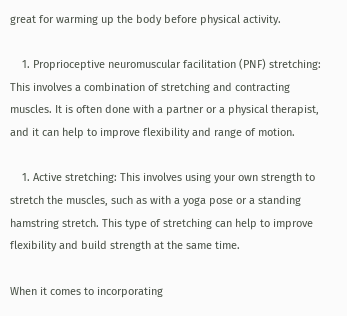great for warming up the body before physical activity.

    1. Proprioceptive neuromuscular facilitation (PNF) stretching: This involves a combination of stretching and contracting muscles. It is often done with a partner or a physical therapist, and it can help to improve flexibility and range of motion.

    1. Active stretching: This involves using your own strength to stretch the muscles, such as with a yoga pose or a standing hamstring stretch. This type of stretching can help to improve flexibility and build strength at the same time.

When it comes to incorporating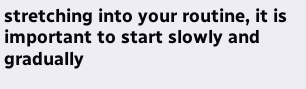stretching into your routine, it is important to start slowly and gradually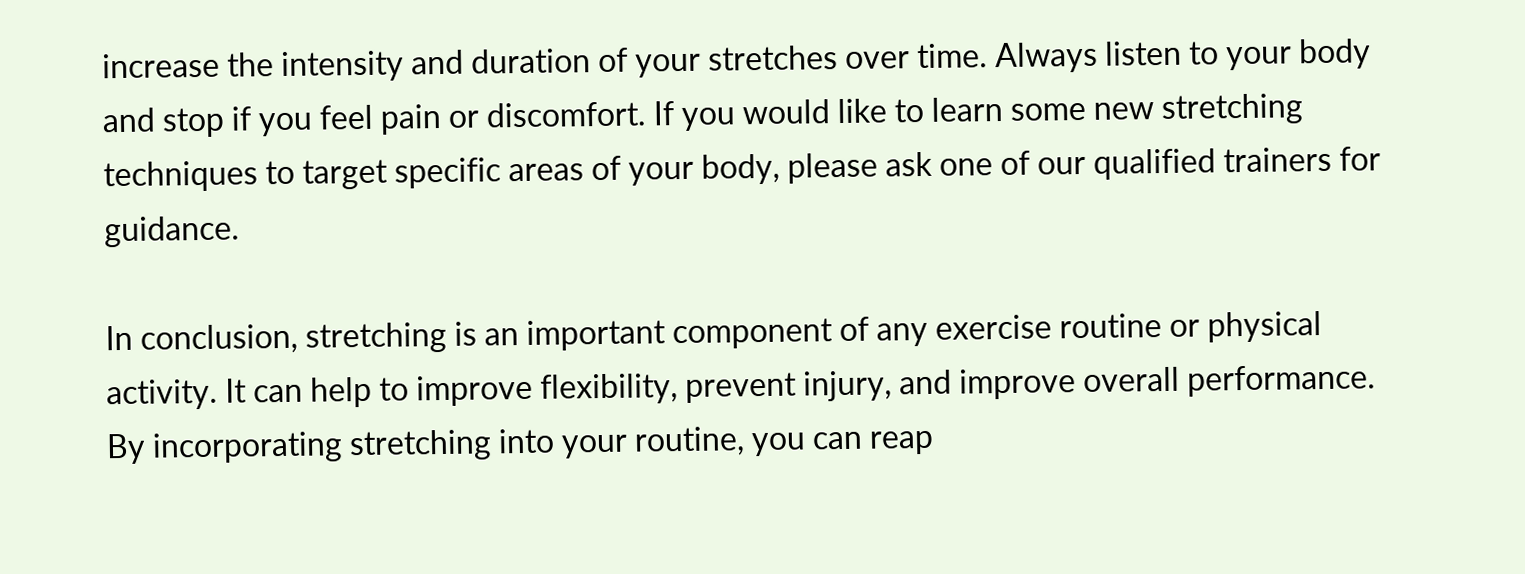increase the intensity and duration of your stretches over time. Always listen to your body and stop if you feel pain or discomfort. If you would like to learn some new stretching techniques to target specific areas of your body, please ask one of our qualified trainers for guidance.

In conclusion, stretching is an important component of any exercise routine or physical activity. It can help to improve flexibility, prevent injury, and improve overall performance. By incorporating stretching into your routine, you can reap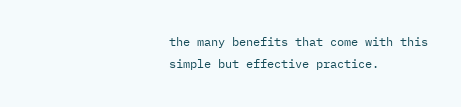the many benefits that come with this simple but effective practice.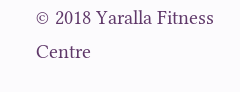© 2018 Yaralla Fitness Centre